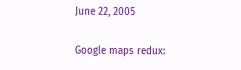June 22, 2005

Google maps redux: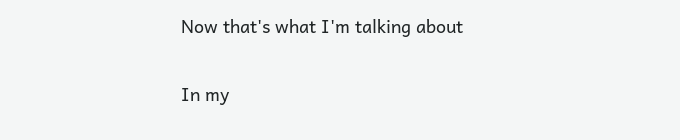Now that's what I'm talking about

In my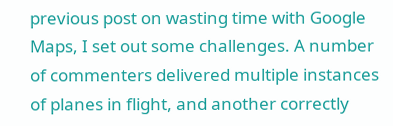previous post on wasting time with Google Maps, I set out some challenges. A number of commenters delivered multiple instances of planes in flight, and another correctly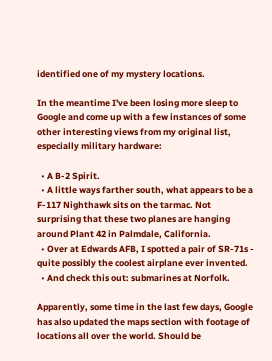identified one of my mystery locations.

In the meantime I've been losing more sleep to Google and come up with a few instances of some other interesting views from my original list, especially military hardware:

  • A B-2 Spirit.
  • A little ways farther south, what appears to be a F-117 Nighthawk sits on the tarmac. Not surprising that these two planes are hanging around Plant 42 in Palmdale, California.
  • Over at Edwards AFB, I spotted a pair of SR-71s - quite possibly the coolest airplane ever invented.
  • And check this out: submarines at Norfolk.

Apparently, some time in the last few days, Google has also updated the maps section with footage of locations all over the world. Should be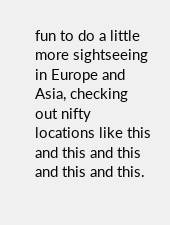fun to do a little more sightseeing in Europe and Asia, checking out nifty locations like this and this and this and this and this.